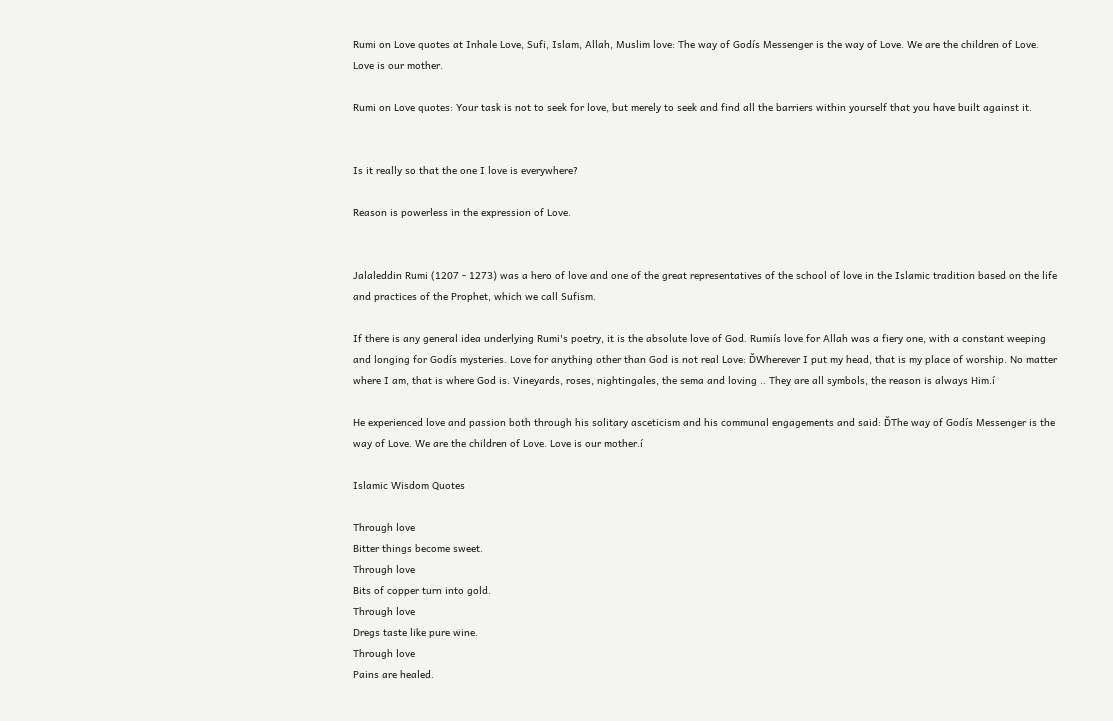Rumi on Love quotes at Inhale Love, Sufi, Islam, Allah, Muslim love: The way of Godís Messenger is the way of Love. We are the children of Love. Love is our mother.

Rumi on Love quotes: Your task is not to seek for love, but merely to seek and find all the barriers within yourself that you have built against it.


Is it really so that the one I love is everywhere?

Reason is powerless in the expression of Love.


Jalaleddin Rumi (1207 - 1273) was a hero of love and one of the great representatives of the school of love in the Islamic tradition based on the life and practices of the Prophet, which we call Sufism.

If there is any general idea underlying Rumi's poetry, it is the absolute love of God. Rumiís love for Allah was a fiery one, with a constant weeping and longing for Godís mysteries. Love for anything other than God is not real Love: ĎWherever I put my head, that is my place of worship. No matter where I am, that is where God is. Vineyards, roses, nightingales, the sema and loving .. They are all symbols, the reason is always Him.í

He experienced love and passion both through his solitary asceticism and his communal engagements and said: ĎThe way of Godís Messenger is the way of Love. We are the children of Love. Love is our mother.í

Islamic Wisdom Quotes

Through love
Bitter things become sweet.
Through love
Bits of copper turn into gold.
Through love
Dregs taste like pure wine.
Through love
Pains are healed.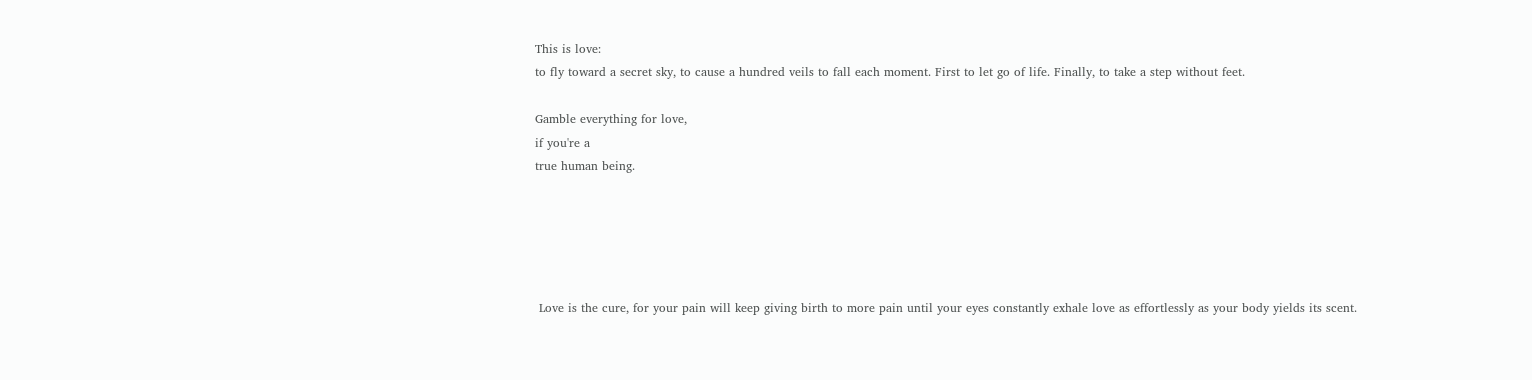This is love:
to fly toward a secret sky, to cause a hundred veils to fall each moment. First to let go of life. Finally, to take a step without feet.

Gamble everything for love,
if you're a
true human being.





 Love is the cure, for your pain will keep giving birth to more pain until your eyes constantly exhale love as effortlessly as your body yields its scent.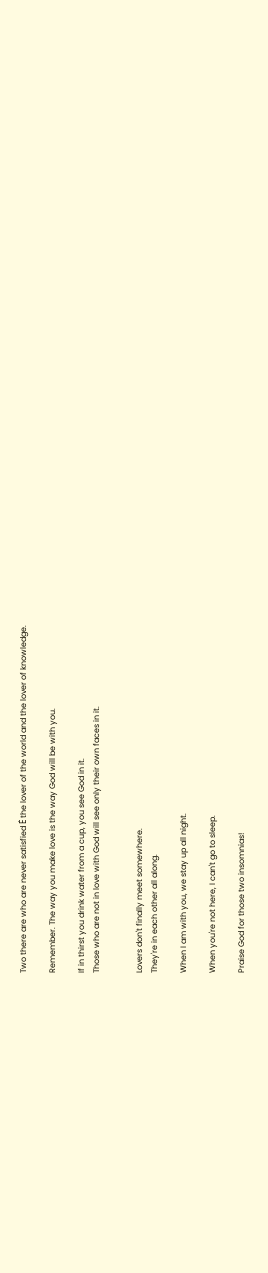Two there are who are never satisfied Ė the lover of the world and the lover of knowledge.

Remember. The way you make love is the way God will be with you.

If in thirst you drink water from a cup, you see God in it.
Those who are not in love with God will see only their own faces in it.


Lovers don't finally meet somewhere.
They're in each other all along.

When I am with you, we stay up all night.

When you're not here, I can't go to sleep.

Praise God for those two insomnias!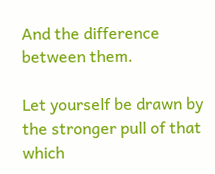And the difference between them.

Let yourself be drawn by the stronger pull of that which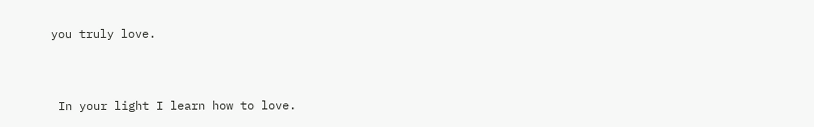you truly love.


 In your light I learn how to love.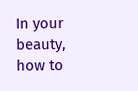In your beauty, how to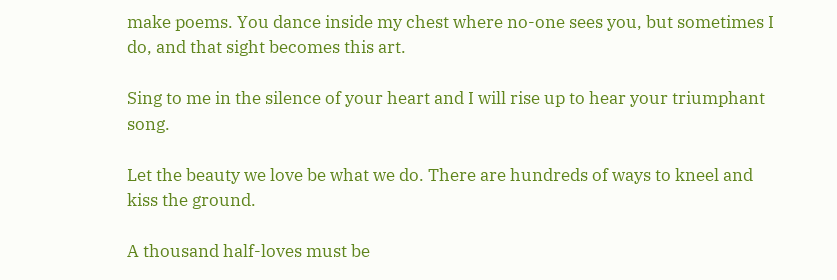make poems. You dance inside my chest where no-one sees you, but sometimes I do, and that sight becomes this art.

Sing to me in the silence of your heart and I will rise up to hear your triumphant song.

Let the beauty we love be what we do. There are hundreds of ways to kneel and kiss the ground.

A thousand half-loves must be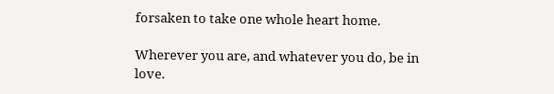forsaken to take one whole heart home.

Wherever you are, and whatever you do, be in love.